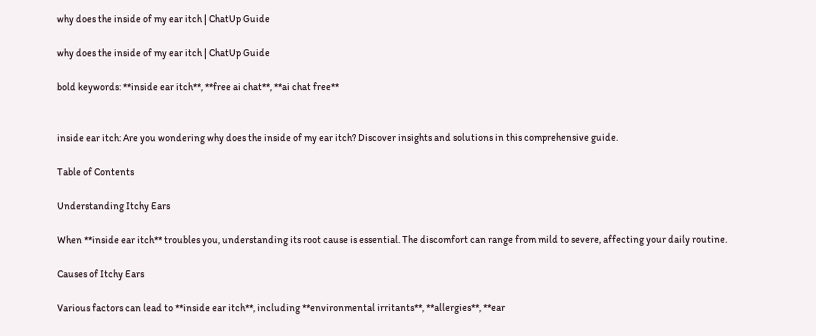why does the inside of my ear itch | ChatUp Guide

why does the inside of my ear itch | ChatUp Guide

bold keywords: **inside ear itch**, **free ai chat**, **ai chat free**


inside ear itch: Are you wondering why does the inside of my ear itch? Discover insights and solutions in this comprehensive guide.

Table of Contents

Understanding Itchy Ears

When **inside ear itch** troubles you, understanding its root cause is essential. The discomfort can range from mild to severe, affecting your daily routine.

Causes of Itchy Ears

Various factors can lead to **inside ear itch**, including **environmental irritants**, **allergies**, **ear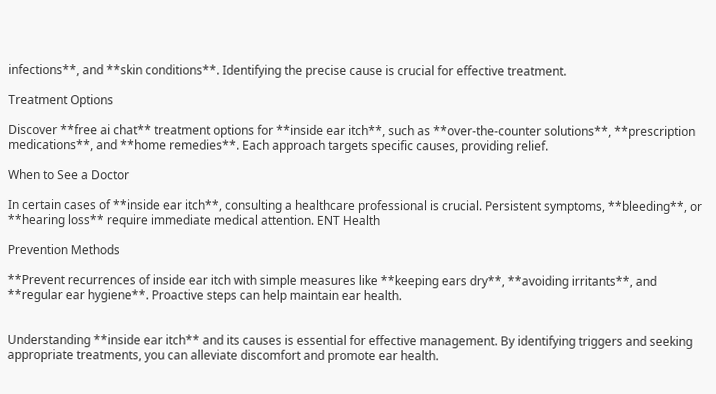infections**, and **skin conditions**. Identifying the precise cause is crucial for effective treatment.

Treatment Options

Discover **free ai chat** treatment options for **inside ear itch**, such as **over-the-counter solutions**, **prescription medications**, and **home remedies**. Each approach targets specific causes, providing relief.

When to See a Doctor

In certain cases of **inside ear itch**, consulting a healthcare professional is crucial. Persistent symptoms, **bleeding**, or **hearing loss** require immediate medical attention. ENT Health

Prevention Methods

**Prevent recurrences of inside ear itch with simple measures like **keeping ears dry**, **avoiding irritants**, and **regular ear hygiene**. Proactive steps can help maintain ear health.


Understanding **inside ear itch** and its causes is essential for effective management. By identifying triggers and seeking appropriate treatments, you can alleviate discomfort and promote ear health.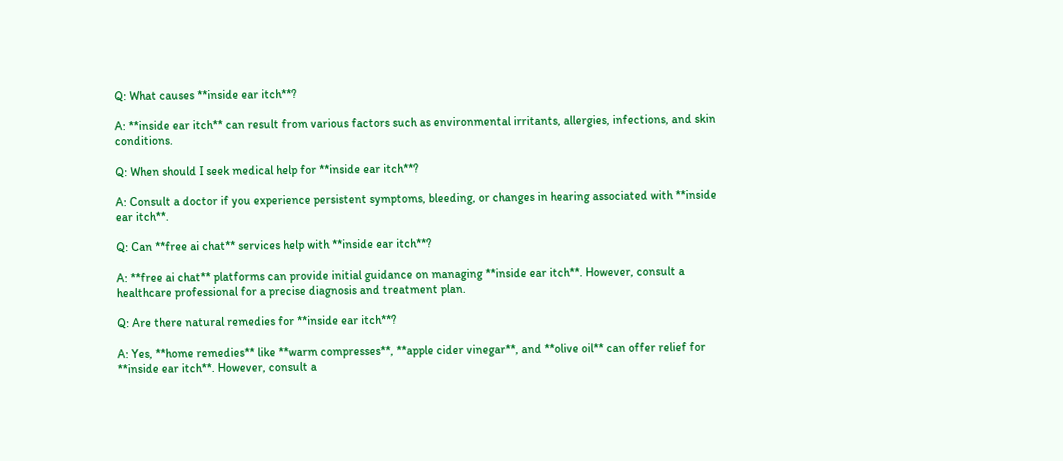Q: What causes **inside ear itch**?

A: **inside ear itch** can result from various factors such as environmental irritants, allergies, infections, and skin conditions.

Q: When should I seek medical help for **inside ear itch**?

A: Consult a doctor if you experience persistent symptoms, bleeding, or changes in hearing associated with **inside ear itch**.

Q: Can **free ai chat** services help with **inside ear itch**?

A: **free ai chat** platforms can provide initial guidance on managing **inside ear itch**. However, consult a healthcare professional for a precise diagnosis and treatment plan.

Q: Are there natural remedies for **inside ear itch**?

A: Yes, **home remedies** like **warm compresses**, **apple cider vinegar**, and **olive oil** can offer relief for **inside ear itch**. However, consult a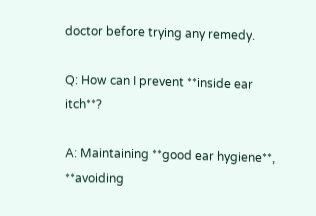doctor before trying any remedy.

Q: How can I prevent **inside ear itch**?

A: Maintaining **good ear hygiene**, **avoiding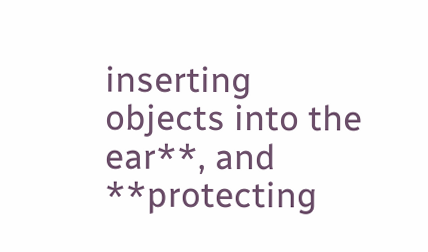inserting objects into the ear**, and **protecting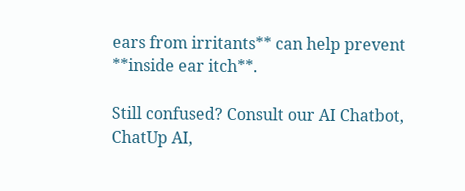ears from irritants** can help prevent **inside ear itch**.

Still confused? Consult our AI Chatbot, ChatUp AI,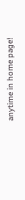anytime in home page!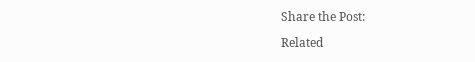Share the Post:

Related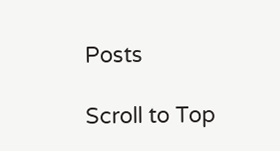Posts

Scroll to Top